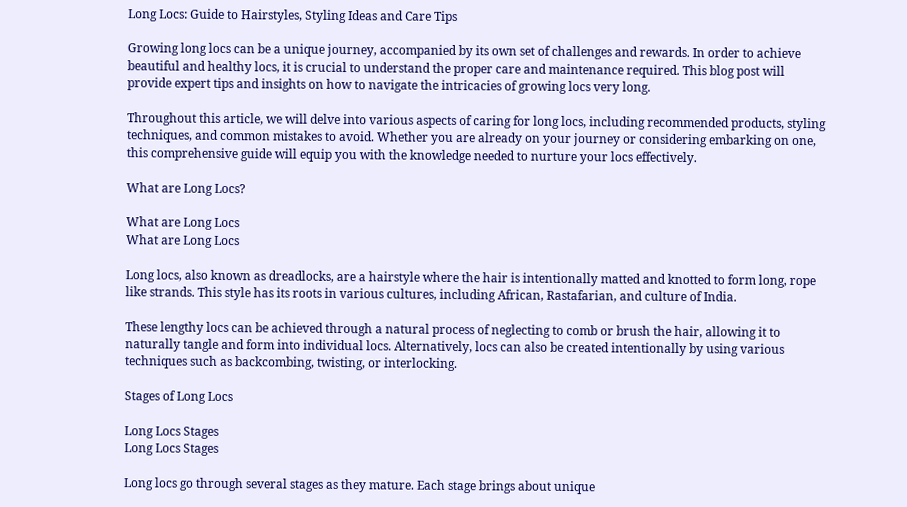Long Locs: Guide to Hairstyles, Styling Ideas and Care Tips

Growing long locs can be a unique journey, accompanied by its own set of challenges and rewards. In order to achieve beautiful and healthy locs, it is crucial to understand the proper care and maintenance required. This blog post will provide expert tips and insights on how to navigate the intricacies of growing locs very long.

Throughout this article, we will delve into various aspects of caring for long locs, including recommended products, styling techniques, and common mistakes to avoid. Whether you are already on your journey or considering embarking on one, this comprehensive guide will equip you with the knowledge needed to nurture your locs effectively.

What are Long Locs?

What are Long Locs
What are Long Locs

Long locs, also known as dreadlocks, are a hairstyle where the hair is intentionally matted and knotted to form long, rope like strands. This style has its roots in various cultures, including African, Rastafarian, and culture of India.

These lengthy locs can be achieved through a natural process of neglecting to comb or brush the hair, allowing it to naturally tangle and form into individual locs. Alternatively, locs can also be created intentionally by using various techniques such as backcombing, twisting, or interlocking.

Stages of Long Locs

Long Locs Stages
Long Locs Stages

Long locs go through several stages as they mature. Each stage brings about unique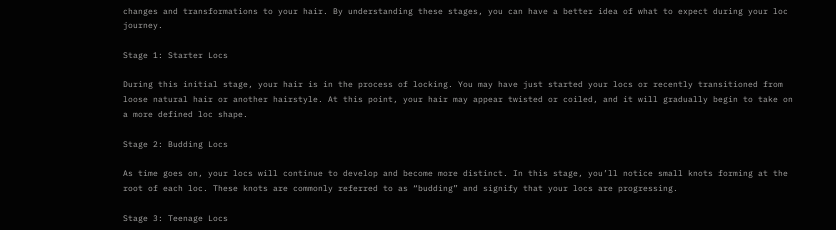changes and transformations to your hair. By understanding these stages, you can have a better idea of what to expect during your loc journey.

Stage 1: Starter Locs

During this initial stage, your hair is in the process of locking. You may have just started your locs or recently transitioned from loose natural hair or another hairstyle. At this point, your hair may appear twisted or coiled, and it will gradually begin to take on a more defined loc shape.

Stage 2: Budding Locs

As time goes on, your locs will continue to develop and become more distinct. In this stage, you’ll notice small knots forming at the root of each loc. These knots are commonly referred to as “budding” and signify that your locs are progressing.

Stage 3: Teenage Locs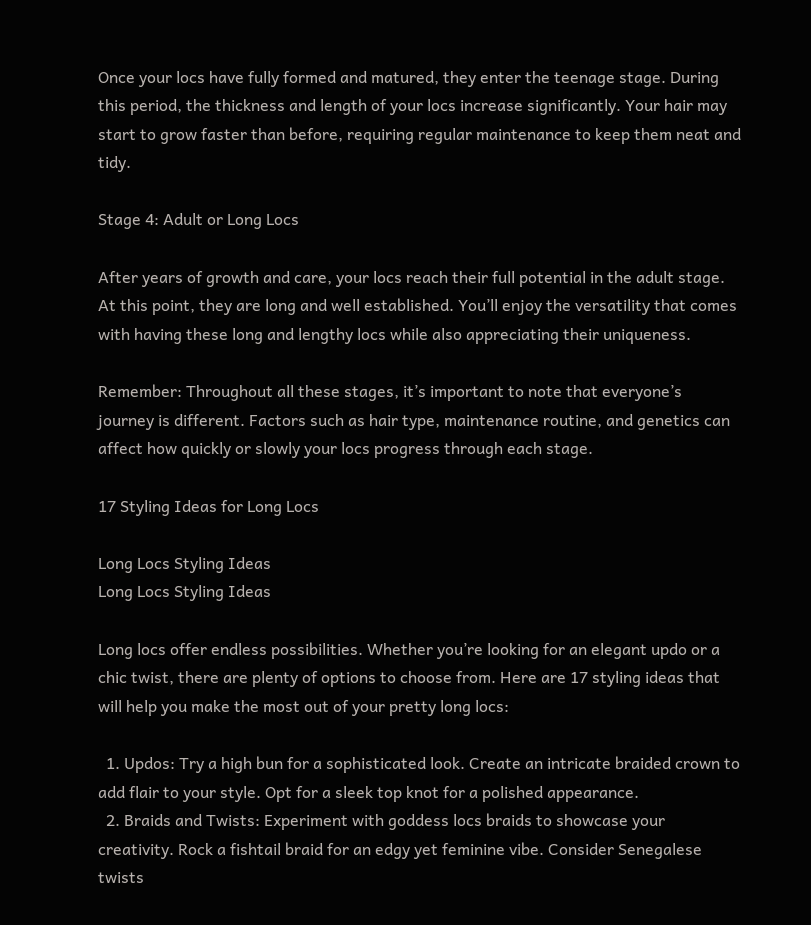Once your locs have fully formed and matured, they enter the teenage stage. During this period, the thickness and length of your locs increase significantly. Your hair may start to grow faster than before, requiring regular maintenance to keep them neat and tidy.

Stage 4: Adult or Long Locs

After years of growth and care, your locs reach their full potential in the adult stage. At this point, they are long and well established. You’ll enjoy the versatility that comes with having these long and lengthy locs while also appreciating their uniqueness.

Remember: Throughout all these stages, it’s important to note that everyone’s journey is different. Factors such as hair type, maintenance routine, and genetics can affect how quickly or slowly your locs progress through each stage.

17 Styling Ideas for Long Locs

Long Locs Styling Ideas
Long Locs Styling Ideas

Long locs offer endless possibilities. Whether you’re looking for an elegant updo or a chic twist, there are plenty of options to choose from. Here are 17 styling ideas that will help you make the most out of your pretty long locs:

  1. Updos: Try a high bun for a sophisticated look. Create an intricate braided crown to add flair to your style. Opt for a sleek top knot for a polished appearance.
  2. Braids and Twists: Experiment with goddess locs braids to showcase your creativity. Rock a fishtail braid for an edgy yet feminine vibe. Consider Senegalese twists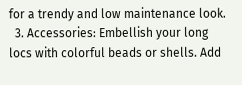for a trendy and low maintenance look.
  3. Accessories: Embellish your long locs with colorful beads or shells. Add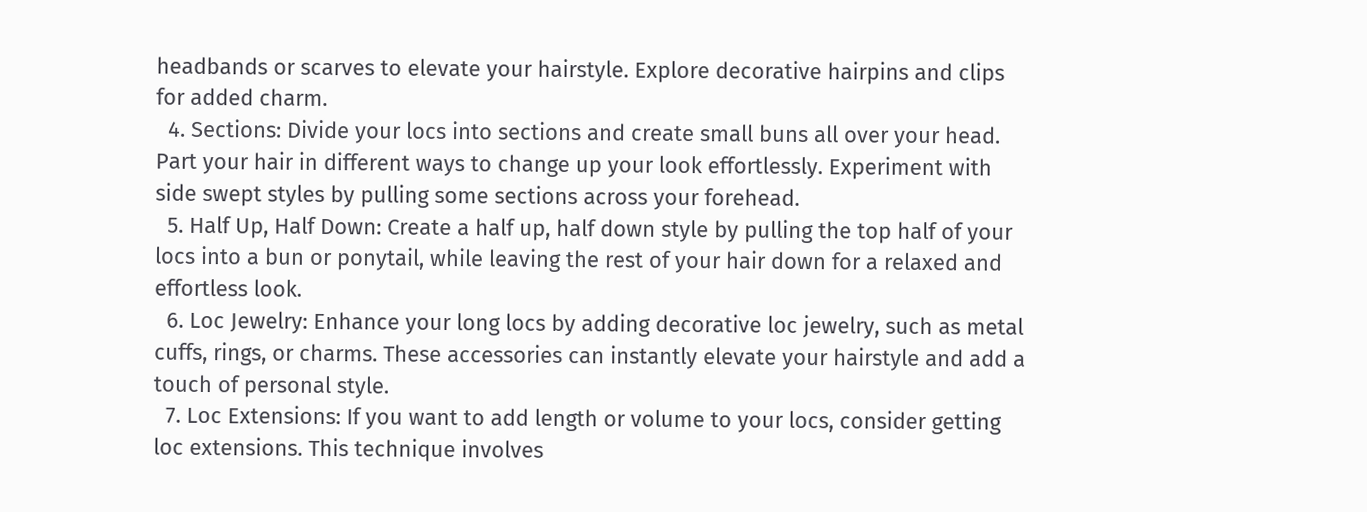headbands or scarves to elevate your hairstyle. Explore decorative hairpins and clips for added charm.
  4. Sections: Divide your locs into sections and create small buns all over your head. Part your hair in different ways to change up your look effortlessly. Experiment with side swept styles by pulling some sections across your forehead.
  5. Half Up, Half Down: Create a half up, half down style by pulling the top half of your locs into a bun or ponytail, while leaving the rest of your hair down for a relaxed and effortless look.
  6. Loc Jewelry: Enhance your long locs by adding decorative loc jewelry, such as metal cuffs, rings, or charms. These accessories can instantly elevate your hairstyle and add a touch of personal style.
  7. Loc Extensions: If you want to add length or volume to your locs, consider getting loc extensions. This technique involves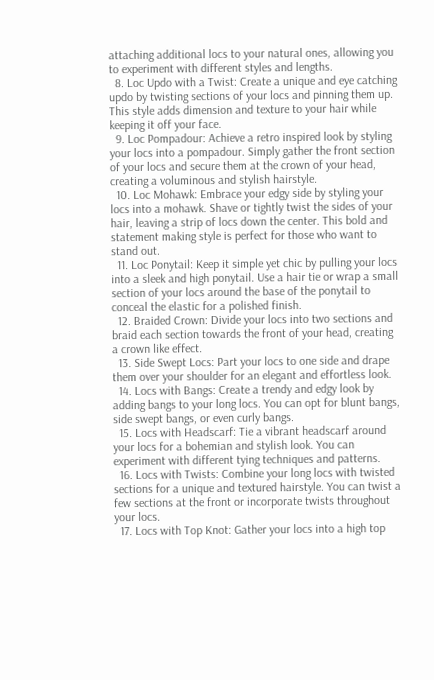attaching additional locs to your natural ones, allowing you to experiment with different styles and lengths.
  8. Loc Updo with a Twist: Create a unique and eye catching updo by twisting sections of your locs and pinning them up. This style adds dimension and texture to your hair while keeping it off your face.
  9. Loc Pompadour: Achieve a retro inspired look by styling your locs into a pompadour. Simply gather the front section of your locs and secure them at the crown of your head, creating a voluminous and stylish hairstyle.
  10. Loc Mohawk: Embrace your edgy side by styling your locs into a mohawk. Shave or tightly twist the sides of your hair, leaving a strip of locs down the center. This bold and statement making style is perfect for those who want to stand out.
  11. Loc Ponytail: Keep it simple yet chic by pulling your locs into a sleek and high ponytail. Use a hair tie or wrap a small section of your locs around the base of the ponytail to conceal the elastic for a polished finish.
  12. Braided Crown: Divide your locs into two sections and braid each section towards the front of your head, creating a crown like effect.
  13. Side Swept Locs: Part your locs to one side and drape them over your shoulder for an elegant and effortless look.
  14. Locs with Bangs: Create a trendy and edgy look by adding bangs to your long locs. You can opt for blunt bangs, side swept bangs, or even curly bangs.
  15. Locs with Headscarf: Tie a vibrant headscarf around your locs for a bohemian and stylish look. You can experiment with different tying techniques and patterns.
  16. Locs with Twists: Combine your long locs with twisted sections for a unique and textured hairstyle. You can twist a few sections at the front or incorporate twists throughout your locs.
  17. Locs with Top Knot: Gather your locs into a high top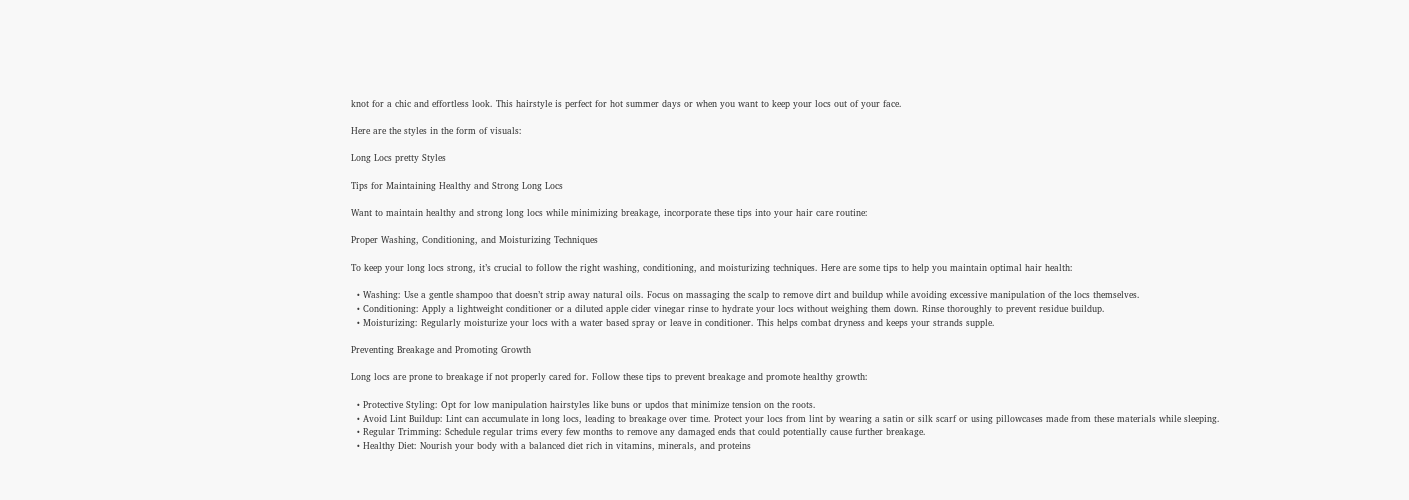knot for a chic and effortless look. This hairstyle is perfect for hot summer days or when you want to keep your locs out of your face.

Here are the styles in the form of visuals:

Long Locs pretty Styles

Tips for Maintaining Healthy and Strong Long Locs

Want to maintain healthy and strong long locs while minimizing breakage, incorporate these tips into your hair care routine:

Proper Washing, Conditioning, and Moisturizing Techniques

To keep your long locs strong, it’s crucial to follow the right washing, conditioning, and moisturizing techniques. Here are some tips to help you maintain optimal hair health:

  • Washing: Use a gentle shampoo that doesn’t strip away natural oils. Focus on massaging the scalp to remove dirt and buildup while avoiding excessive manipulation of the locs themselves.
  • Conditioning: Apply a lightweight conditioner or a diluted apple cider vinegar rinse to hydrate your locs without weighing them down. Rinse thoroughly to prevent residue buildup.
  • Moisturizing: Regularly moisturize your locs with a water based spray or leave in conditioner. This helps combat dryness and keeps your strands supple.

Preventing Breakage and Promoting Growth

Long locs are prone to breakage if not properly cared for. Follow these tips to prevent breakage and promote healthy growth:

  • Protective Styling: Opt for low manipulation hairstyles like buns or updos that minimize tension on the roots.
  • Avoid Lint Buildup: Lint can accumulate in long locs, leading to breakage over time. Protect your locs from lint by wearing a satin or silk scarf or using pillowcases made from these materials while sleeping.
  • Regular Trimming: Schedule regular trims every few months to remove any damaged ends that could potentially cause further breakage.
  • Healthy Diet: Nourish your body with a balanced diet rich in vitamins, minerals, and proteins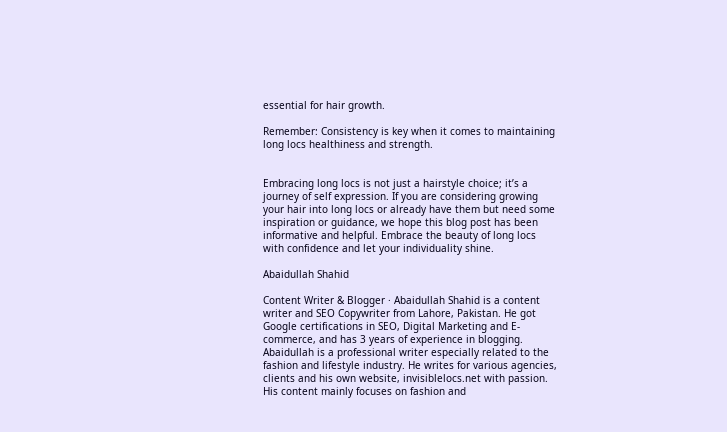essential for hair growth.

Remember: Consistency is key when it comes to maintaining long locs healthiness and strength.


Embracing long locs is not just a hairstyle choice; it’s a journey of self expression. If you are considering growing your hair into long locs or already have them but need some inspiration or guidance, we hope this blog post has been informative and helpful. Embrace the beauty of long locs with confidence and let your individuality shine.

Abaidullah Shahid

Content Writer & Blogger · Abaidullah Shahid is a content writer and SEO Copywriter from Lahore, Pakistan. He got Google certifications in SEO, Digital Marketing and E-commerce, and has 3 years of experience in blogging. Abaidullah is a professional writer especially related to the fashion and lifestyle industry. He writes for various agencies, clients and his own website, invisiblelocs.net with passion. His content mainly focuses on fashion and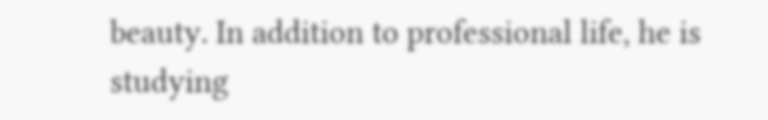beauty. In addition to professional life, he is studying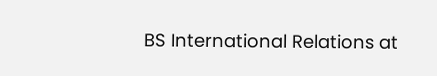BS International Relations at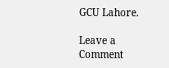GCU Lahore.

Leave a Comment